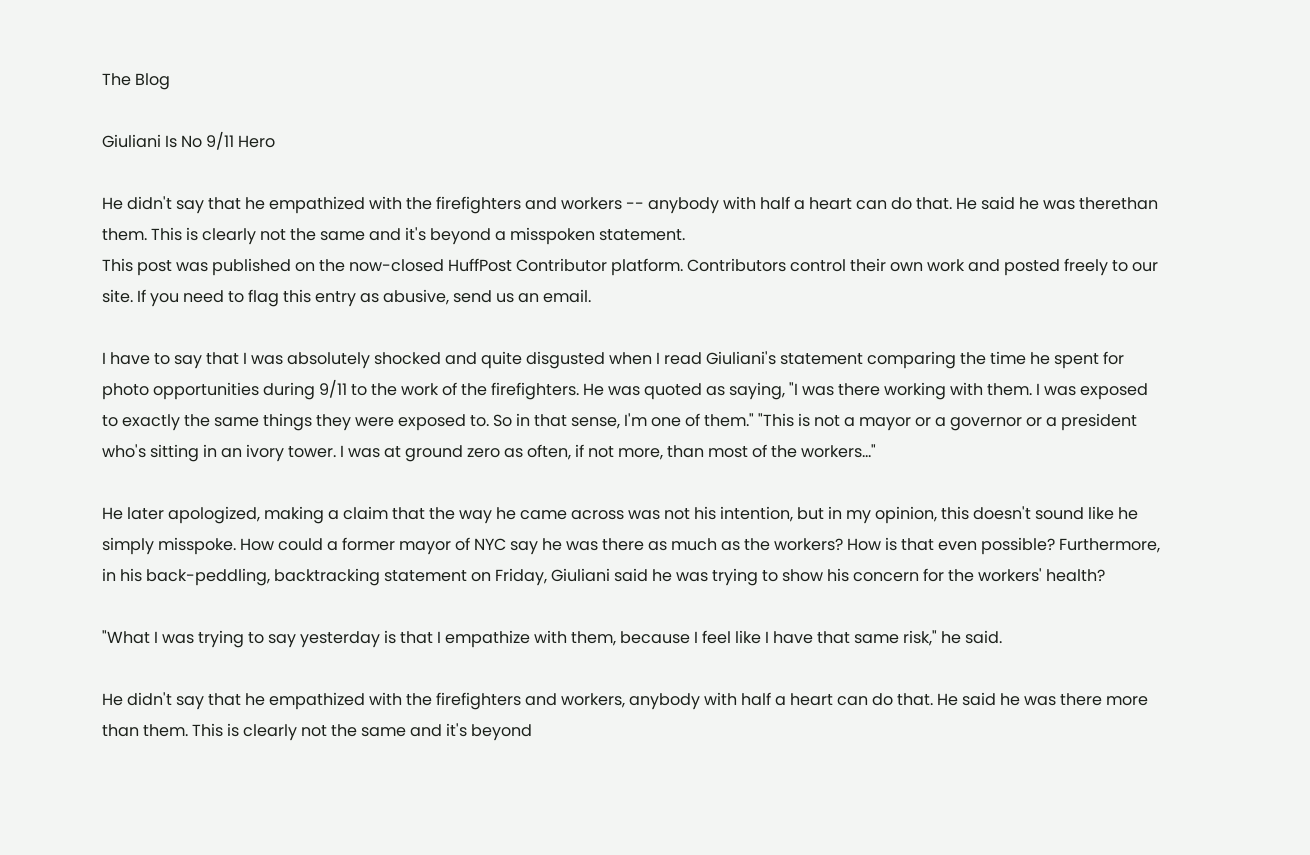The Blog

Giuliani Is No 9/11 Hero

He didn't say that he empathized with the firefighters and workers -- anybody with half a heart can do that. He said he was therethan them. This is clearly not the same and it's beyond a misspoken statement.
This post was published on the now-closed HuffPost Contributor platform. Contributors control their own work and posted freely to our site. If you need to flag this entry as abusive, send us an email.

I have to say that I was absolutely shocked and quite disgusted when I read Giuliani's statement comparing the time he spent for photo opportunities during 9/11 to the work of the firefighters. He was quoted as saying, "I was there working with them. I was exposed to exactly the same things they were exposed to. So in that sense, I'm one of them." "This is not a mayor or a governor or a president who's sitting in an ivory tower. I was at ground zero as often, if not more, than most of the workers..."

He later apologized, making a claim that the way he came across was not his intention, but in my opinion, this doesn't sound like he simply misspoke. How could a former mayor of NYC say he was there as much as the workers? How is that even possible? Furthermore, in his back-peddling, backtracking statement on Friday, Giuliani said he was trying to show his concern for the workers' health?

"What I was trying to say yesterday is that I empathize with them, because I feel like I have that same risk," he said.

He didn't say that he empathized with the firefighters and workers, anybody with half a heart can do that. He said he was there more than them. This is clearly not the same and it's beyond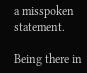a misspoken statement.

Being there in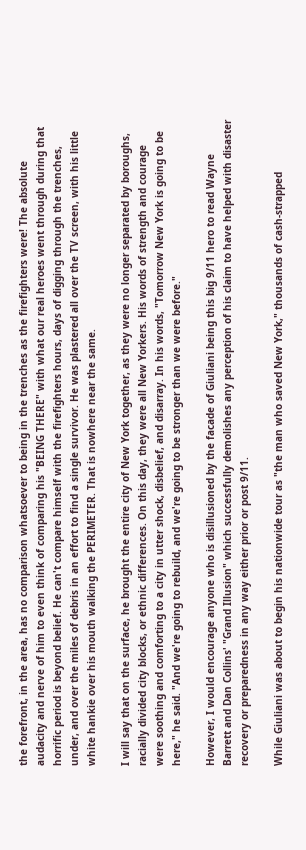the forefront, in the area, has no comparison whatsoever to being in the trenches as the firefighters were! The absolute audacity and nerve of him to even think of comparing his "BEING THERE" with what our real heroes went through during that horrific period is beyond belief. He can't compare himself with the firefighters hours, days of digging through the trenches, under, and over the miles of debris in an effort to find a single survivor. He was plastered all over the TV screen, with his little white hankie over his mouth walking the PERIMETER. That is nowhere near the same.

I will say that on the surface, he brought the entire city of New York together, as they were no longer separated by boroughs, racially divided city blocks, or ethnic differences. On this day, they were all New Yorkers. His words of strength and courage were soothing and comforting to a city in utter shock, disbelief, and disarray. In his words, "Tomorrow New York is going to be here," he said. "And we're going to rebuild, and we're going to be stronger than we were before."

However, I would encourage anyone who is disillusioned by the facade of Giuliani being this big 9/11 hero to read Wayne Barrett and Dan Collins' "Grand Illusion" which successfully demolishes any perception of his claim to have helped with disaster recovery or preparedness in any way either prior or post 9/11.

While Giuliani was about to begin his nationwide tour as "the man who saved New York," thousands of cash-strapped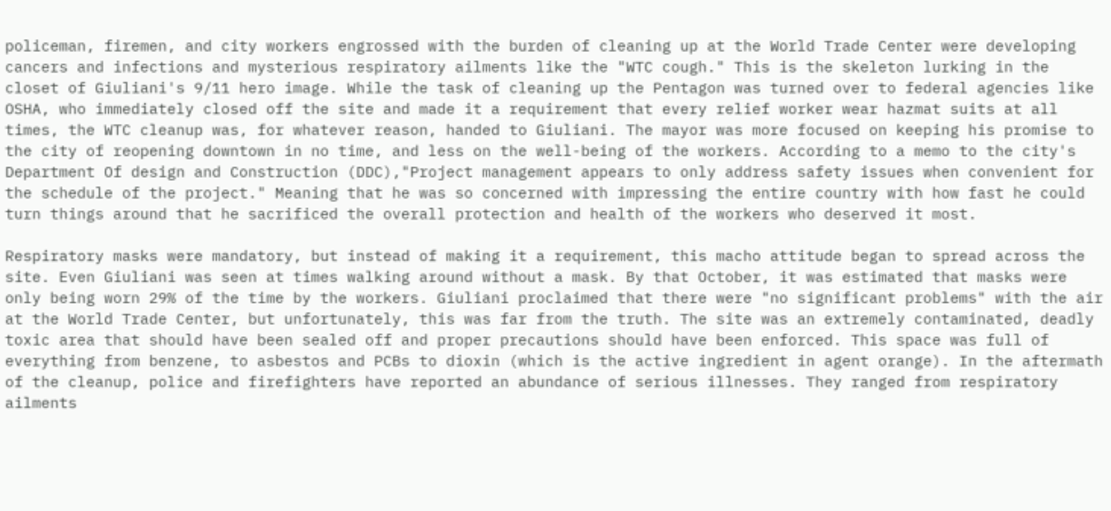policeman, firemen, and city workers engrossed with the burden of cleaning up at the World Trade Center were developing cancers and infections and mysterious respiratory ailments like the "WTC cough." This is the skeleton lurking in the closet of Giuliani's 9/11 hero image. While the task of cleaning up the Pentagon was turned over to federal agencies like OSHA, who immediately closed off the site and made it a requirement that every relief worker wear hazmat suits at all times, the WTC cleanup was, for whatever reason, handed to Giuliani. The mayor was more focused on keeping his promise to the city of reopening downtown in no time, and less on the well-being of the workers. According to a memo to the city's Department Of design and Construction (DDC),"Project management appears to only address safety issues when convenient for the schedule of the project." Meaning that he was so concerned with impressing the entire country with how fast he could turn things around that he sacrificed the overall protection and health of the workers who deserved it most.

Respiratory masks were mandatory, but instead of making it a requirement, this macho attitude began to spread across the site. Even Giuliani was seen at times walking around without a mask. By that October, it was estimated that masks were only being worn 29% of the time by the workers. Giuliani proclaimed that there were "no significant problems" with the air at the World Trade Center, but unfortunately, this was far from the truth. The site was an extremely contaminated, deadly toxic area that should have been sealed off and proper precautions should have been enforced. This space was full of everything from benzene, to asbestos and PCBs to dioxin (which is the active ingredient in agent orange). In the aftermath of the cleanup, police and firefighters have reported an abundance of serious illnesses. They ranged from respiratory ailments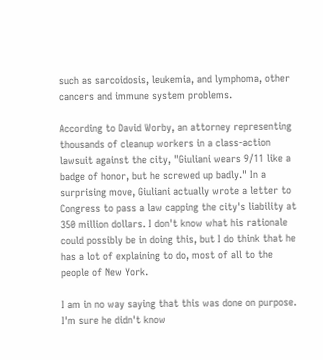such as sarcoidosis, leukemia, and lymphoma, other cancers and immune system problems.

According to David Worby, an attorney representing thousands of cleanup workers in a class-action lawsuit against the city, "Giuliani wears 9/11 like a badge of honor, but he screwed up badly." In a surprising move, Giuliani actually wrote a letter to Congress to pass a law capping the city's liability at 350 million dollars. I don't know what his rationale could possibly be in doing this, but I do think that he has a lot of explaining to do, most of all to the people of New York.

I am in no way saying that this was done on purpose. I'm sure he didn't know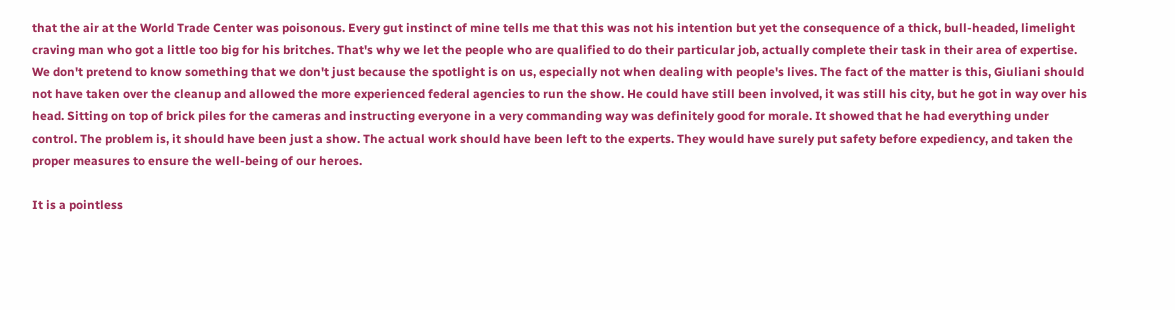that the air at the World Trade Center was poisonous. Every gut instinct of mine tells me that this was not his intention but yet the consequence of a thick, bull-headed, limelight craving man who got a little too big for his britches. That's why we let the people who are qualified to do their particular job, actually complete their task in their area of expertise. We don't pretend to know something that we don't just because the spotlight is on us, especially not when dealing with people's lives. The fact of the matter is this, Giuliani should not have taken over the cleanup and allowed the more experienced federal agencies to run the show. He could have still been involved, it was still his city, but he got in way over his head. Sitting on top of brick piles for the cameras and instructing everyone in a very commanding way was definitely good for morale. It showed that he had everything under control. The problem is, it should have been just a show. The actual work should have been left to the experts. They would have surely put safety before expediency, and taken the proper measures to ensure the well-being of our heroes.

It is a pointless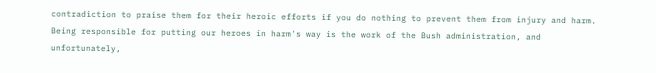contradiction to praise them for their heroic efforts if you do nothing to prevent them from injury and harm. Being responsible for putting our heroes in harm's way is the work of the Bush administration, and unfortunately,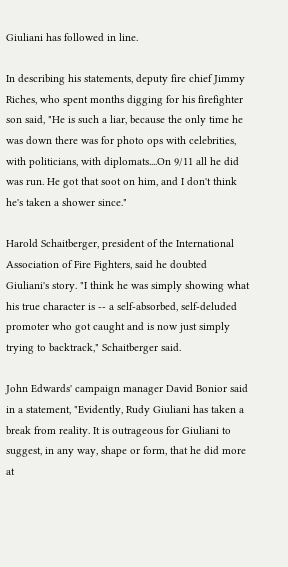Giuliani has followed in line.

In describing his statements, deputy fire chief Jimmy Riches, who spent months digging for his firefighter son said, "He is such a liar, because the only time he was down there was for photo ops with celebrities, with politicians, with diplomats....On 9/11 all he did was run. He got that soot on him, and I don't think he's taken a shower since."

Harold Schaitberger, president of the International Association of Fire Fighters, said he doubted Giuliani's story. "I think he was simply showing what his true character is -- a self-absorbed, self-deluded promoter who got caught and is now just simply trying to backtrack," Schaitberger said.

John Edwards' campaign manager David Bonior said in a statement, "Evidently, Rudy Giuliani has taken a break from reality. It is outrageous for Giuliani to suggest, in any way, shape or form, that he did more at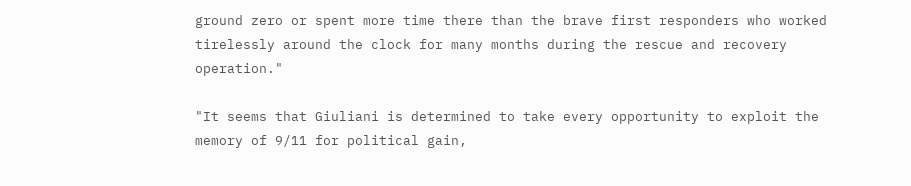ground zero or spent more time there than the brave first responders who worked tirelessly around the clock for many months during the rescue and recovery operation."

"It seems that Giuliani is determined to take every opportunity to exploit the memory of 9/11 for political gain,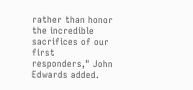rather than honor the incredible sacrifices of our first responders," John Edwards added.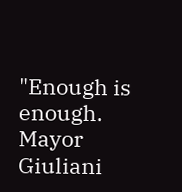"Enough is enough. Mayor Giuliani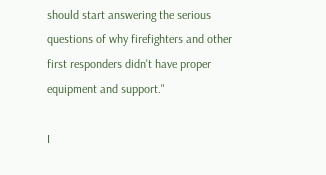should start answering the serious questions of why firefighters and other first responders didn't have proper equipment and support."

I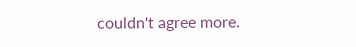couldn't agree more.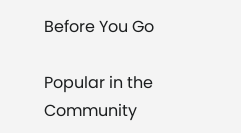Before You Go

Popular in the Community